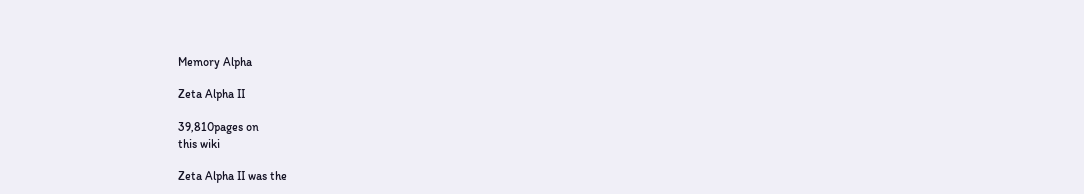Memory Alpha

Zeta Alpha II

39,810pages on
this wiki

Zeta Alpha II was the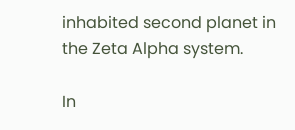inhabited second planet in the Zeta Alpha system.

In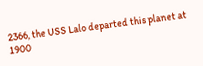2366, the USS Lalo departed this planet at 1900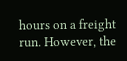hours on a freight run. However, the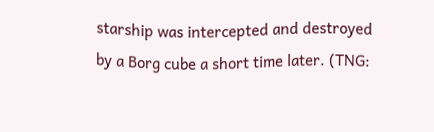starship was intercepted and destroyed by a Borg cube a short time later. (TNG: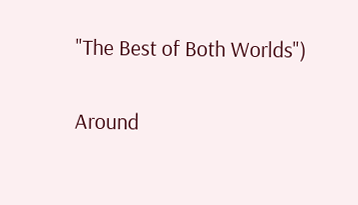"The Best of Both Worlds")

Around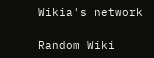Wikia's network

Random Wiki